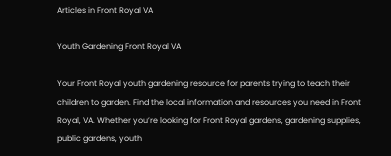Articles in Front Royal VA

Youth Gardening Front Royal VA

Your Front Royal youth gardening resource for parents trying to teach their children to garden. Find the local information and resources you need in Front Royal, VA. Whether you’re looking for Front Royal gardens, gardening supplies, public gardens, youth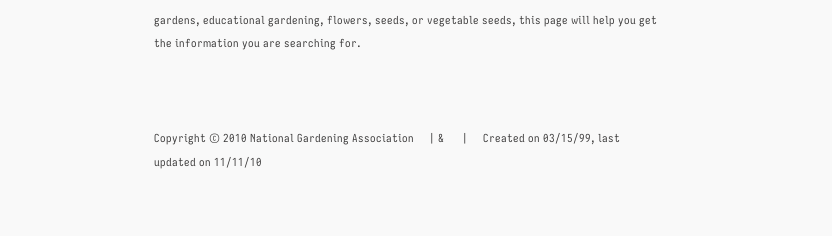gardens, educational gardening, flowers, seeds, or vegetable seeds, this page will help you get the information you are searching for.



Copyright © 2010 National Gardening Association     | &      |     Created on 03/15/99, last updated on 11/11/10